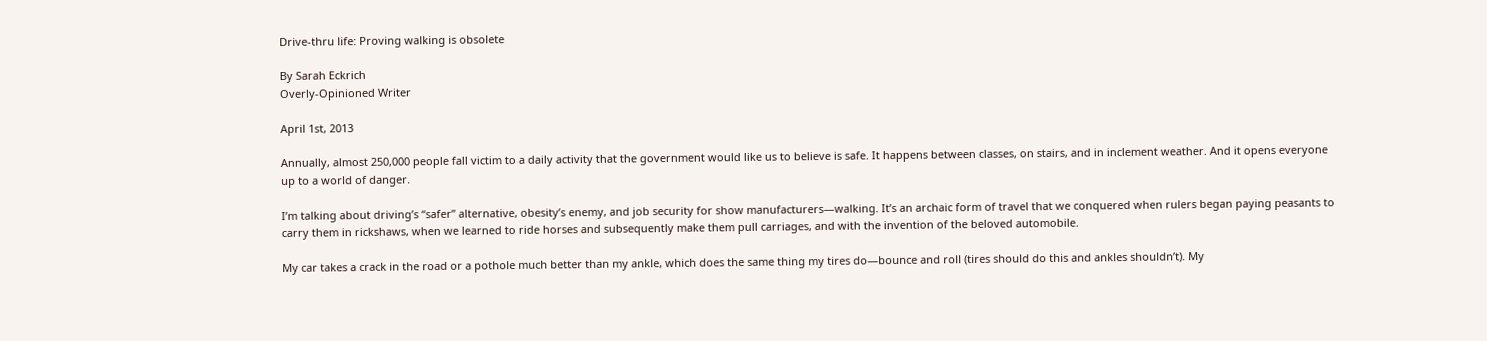Drive-thru life: Proving walking is obsolete

By Sarah Eckrich
Overly-Opinioned Writer

April 1st, 2013

Annually, almost 250,000 people fall victim to a daily activity that the government would like us to believe is safe. It happens between classes, on stairs, and in inclement weather. And it opens everyone up to a world of danger.

I’m talking about driving’s “safer” alternative, obesity’s enemy, and job security for show manufacturers—walking. It’s an archaic form of travel that we conquered when rulers began paying peasants to carry them in rickshaws, when we learned to ride horses and subsequently make them pull carriages, and with the invention of the beloved automobile.

My car takes a crack in the road or a pothole much better than my ankle, which does the same thing my tires do—bounce and roll (tires should do this and ankles shouldn’t). My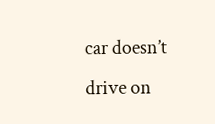car doesn’t drive on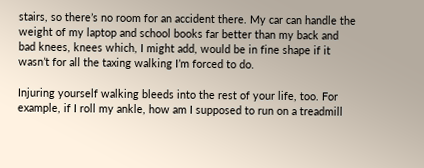stairs, so there’s no room for an accident there. My car can handle the weight of my laptop and school books far better than my back and bad knees, knees which, I might add, would be in fine shape if it wasn’t for all the taxing walking I’m forced to do.

Injuring yourself walking bleeds into the rest of your life, too. For example, if I roll my ankle, how am I supposed to run on a treadmill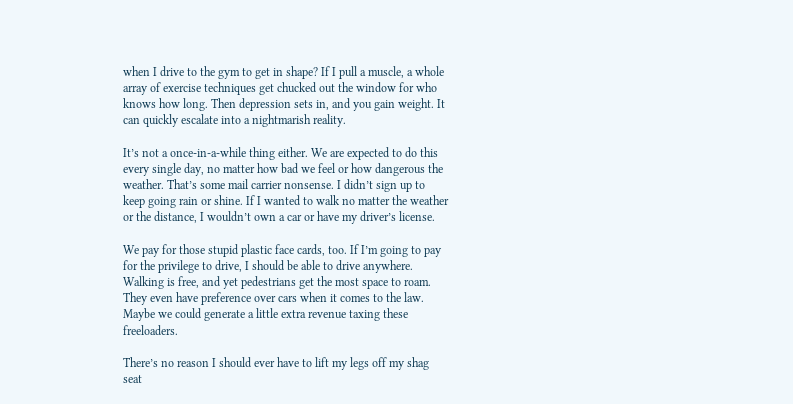when I drive to the gym to get in shape? If I pull a muscle, a whole array of exercise techniques get chucked out the window for who knows how long. Then depression sets in, and you gain weight. It can quickly escalate into a nightmarish reality.

It’s not a once-in-a-while thing either. We are expected to do this every single day, no matter how bad we feel or how dangerous the weather. That’s some mail carrier nonsense. I didn’t sign up to keep going rain or shine. If I wanted to walk no matter the weather or the distance, I wouldn’t own a car or have my driver’s license.

We pay for those stupid plastic face cards, too. If I’m going to pay for the privilege to drive, I should be able to drive anywhere. Walking is free, and yet pedestrians get the most space to roam. They even have preference over cars when it comes to the law. Maybe we could generate a little extra revenue taxing these freeloaders.

There’s no reason I should ever have to lift my legs off my shag seat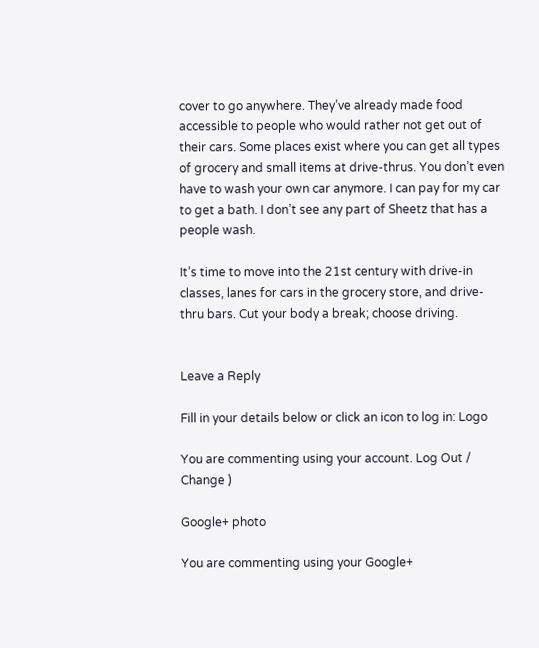cover to go anywhere. They’ve already made food accessible to people who would rather not get out of their cars. Some places exist where you can get all types of grocery and small items at drive-thrus. You don’t even have to wash your own car anymore. I can pay for my car to get a bath. I don’t see any part of Sheetz that has a people wash.

It’s time to move into the 21st century with drive-in classes, lanes for cars in the grocery store, and drive-thru bars. Cut your body a break; choose driving.


Leave a Reply

Fill in your details below or click an icon to log in: Logo

You are commenting using your account. Log Out /  Change )

Google+ photo

You are commenting using your Google+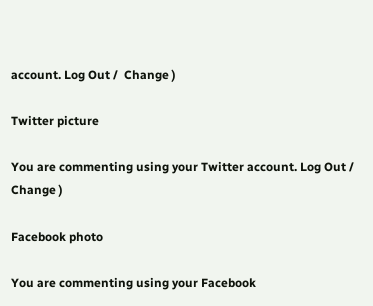account. Log Out /  Change )

Twitter picture

You are commenting using your Twitter account. Log Out /  Change )

Facebook photo

You are commenting using your Facebook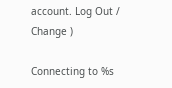account. Log Out /  Change )

Connecting to %s